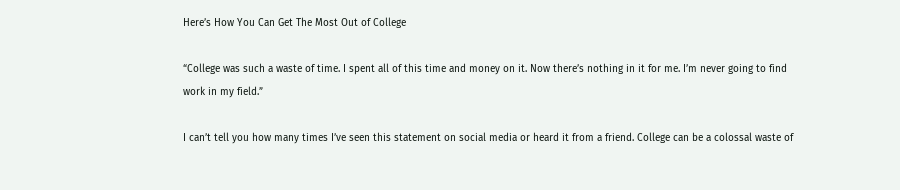Here’s How You Can Get The Most Out of College

“College was such a waste of time. I spent all of this time and money on it. Now there’s nothing in it for me. I’m never going to find work in my field.”

I can’t tell you how many times I’ve seen this statement on social media or heard it from a friend. College can be a colossal waste of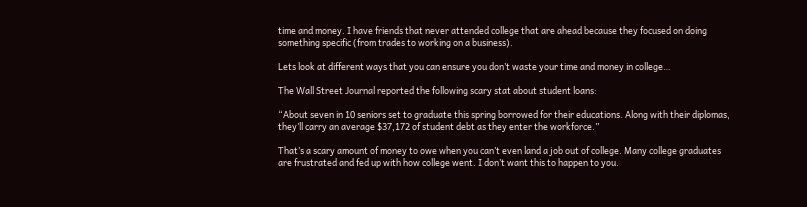time and money. I have friends that never attended college that are ahead because they focused on doing something specific (from trades to working on a business).

Lets look at different ways that you can ensure you don’t waste your time and money in college…

The Wall Street Journal reported the following scary stat about student loans:

“About seven in 10 seniors set to graduate this spring borrowed for their educations. Along with their diplomas, they’ll carry an average $37,172 of student debt as they enter the workforce.”

That’s a scary amount of money to owe when you can’t even land a job out of college. Many college graduates are frustrated and fed up with how college went. I don’t want this to happen to you.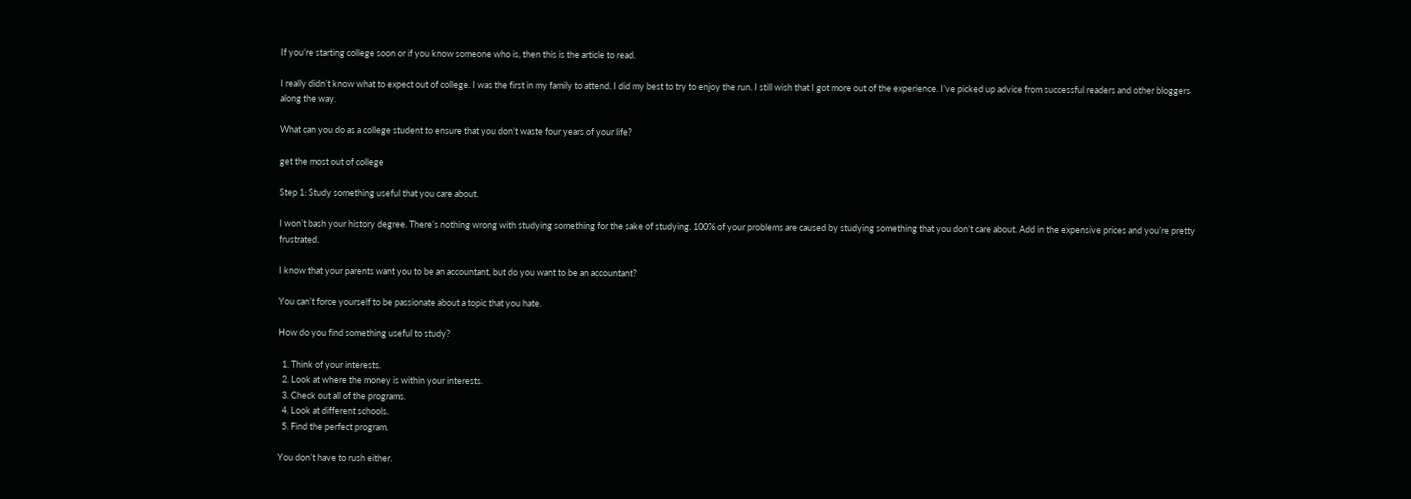If you’re starting college soon or if you know someone who is, then this is the article to read.

I really didn’t know what to expect out of college. I was the first in my family to attend. I did my best to try to enjoy the run. I still wish that I got more out of the experience. I’ve picked up advice from successful readers and other bloggers along the way.

What can you do as a college student to ensure that you don’t waste four years of your life?

get the most out of college

Step 1: Study something useful that you care about.

I won’t bash your history degree. There’s nothing wrong with studying something for the sake of studying. 100% of your problems are caused by studying something that you don’t care about. Add in the expensive prices and you’re pretty frustrated.

I know that your parents want you to be an accountant, but do you want to be an accountant?

You can’t force yourself to be passionate about a topic that you hate.

How do you find something useful to study?

  1. Think of your interests.
  2. Look at where the money is within your interests.
  3. Check out all of the programs.
  4. Look at different schools.
  5. Find the perfect program.

You don’t have to rush either.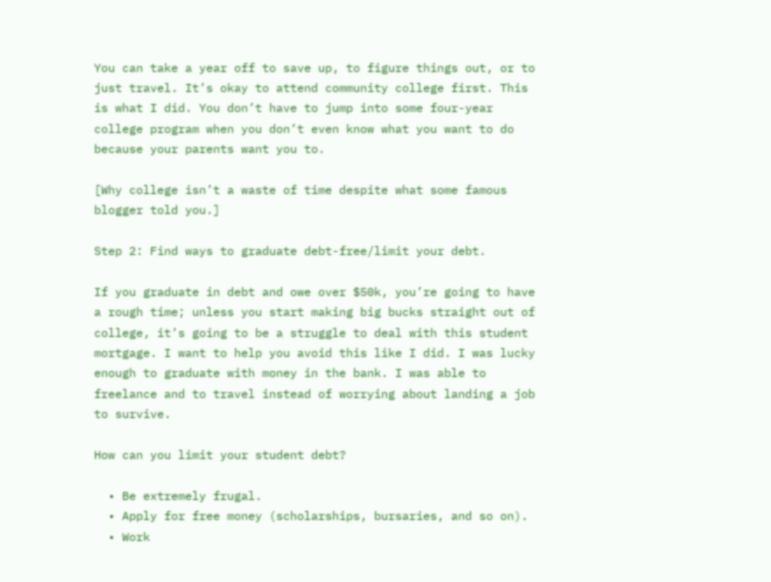You can take a year off to save up, to figure things out, or to just travel. It’s okay to attend community college first. This is what I did. You don’t have to jump into some four-year college program when you don’t even know what you want to do because your parents want you to.

[Why college isn’t a waste of time despite what some famous blogger told you.]

Step 2: Find ways to graduate debt-free/limit your debt.

If you graduate in debt and owe over $50k, you’re going to have a rough time; unless you start making big bucks straight out of college, it’s going to be a struggle to deal with this student mortgage. I want to help you avoid this like I did. I was lucky enough to graduate with money in the bank. I was able to freelance and to travel instead of worrying about landing a job to survive.

How can you limit your student debt?

  • Be extremely frugal.
  • Apply for free money (scholarships, bursaries, and so on).
  • Work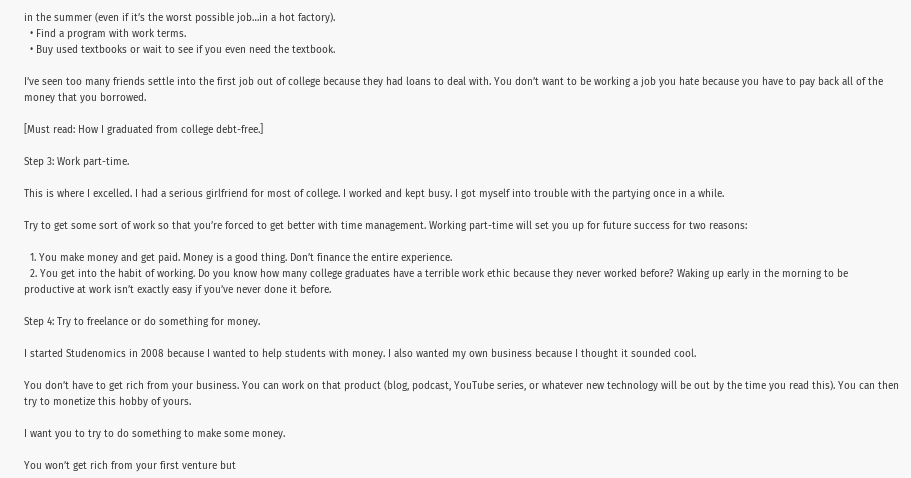in the summer (even if it’s the worst possible job…in a hot factory).
  • Find a program with work terms.
  • Buy used textbooks or wait to see if you even need the textbook.

I’ve seen too many friends settle into the first job out of college because they had loans to deal with. You don’t want to be working a job you hate because you have to pay back all of the money that you borrowed.

[Must read: How I graduated from college debt-free.]

Step 3: Work part-time.

This is where I excelled. I had a serious girlfriend for most of college. I worked and kept busy. I got myself into trouble with the partying once in a while.

Try to get some sort of work so that you’re forced to get better with time management. Working part-time will set you up for future success for two reasons:

  1. You make money and get paid. Money is a good thing. Don’t finance the entire experience.
  2. You get into the habit of working. Do you know how many college graduates have a terrible work ethic because they never worked before? Waking up early in the morning to be productive at work isn’t exactly easy if you’ve never done it before.

Step 4: Try to freelance or do something for money.

I started Studenomics in 2008 because I wanted to help students with money. I also wanted my own business because I thought it sounded cool.

You don’t have to get rich from your business. You can work on that product (blog, podcast, YouTube series, or whatever new technology will be out by the time you read this). You can then try to monetize this hobby of yours.

I want you to try to do something to make some money.

You won’t get rich from your first venture but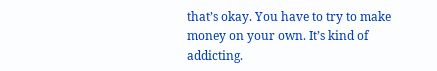that’s okay. You have to try to make money on your own. It’s kind of addicting.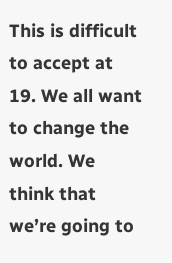This is difficult to accept at 19. We all want to change the world. We think that we’re going to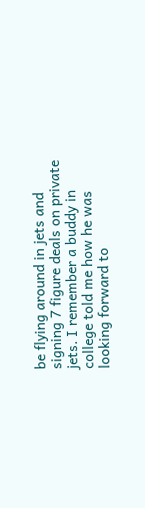be flying around in jets and signing 7 figure deals on private jets. I remember a buddy in college told me how he was looking forward to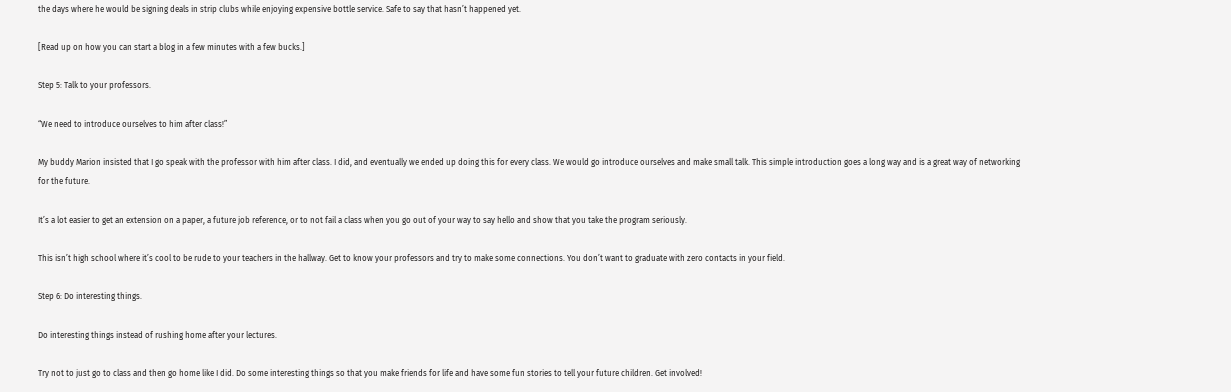the days where he would be signing deals in strip clubs while enjoying expensive bottle service. Safe to say that hasn’t happened yet.

[Read up on how you can start a blog in a few minutes with a few bucks.]

Step 5: Talk to your professors.

“We need to introduce ourselves to him after class!”

My buddy Marion insisted that I go speak with the professor with him after class. I did, and eventually we ended up doing this for every class. We would go introduce ourselves and make small talk. This simple introduction goes a long way and is a great way of networking for the future.

It’s a lot easier to get an extension on a paper, a future job reference, or to not fail a class when you go out of your way to say hello and show that you take the program seriously.

This isn’t high school where it’s cool to be rude to your teachers in the hallway. Get to know your professors and try to make some connections. You don’t want to graduate with zero contacts in your field.

Step 6: Do interesting things.

Do interesting things instead of rushing home after your lectures.

Try not to just go to class and then go home like I did. Do some interesting things so that you make friends for life and have some fun stories to tell your future children. Get involved!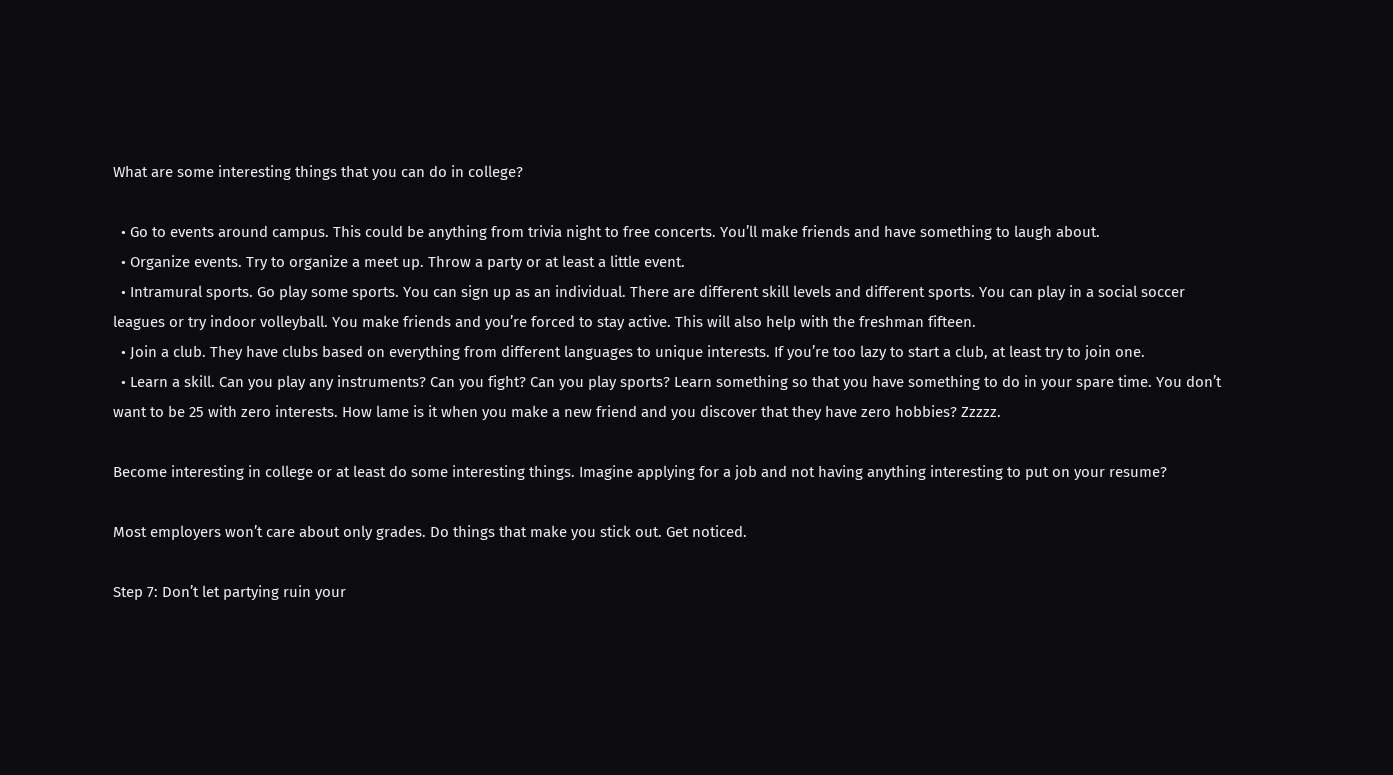What are some interesting things that you can do in college?

  • Go to events around campus. This could be anything from trivia night to free concerts. You’ll make friends and have something to laugh about.
  • Organize events. Try to organize a meet up. Throw a party or at least a little event.
  • Intramural sports. Go play some sports. You can sign up as an individual. There are different skill levels and different sports. You can play in a social soccer leagues or try indoor volleyball. You make friends and you’re forced to stay active. This will also help with the freshman fifteen.
  • Join a club. They have clubs based on everything from different languages to unique interests. If you’re too lazy to start a club, at least try to join one.
  • Learn a skill. Can you play any instruments? Can you fight? Can you play sports? Learn something so that you have something to do in your spare time. You don’t want to be 25 with zero interests. How lame is it when you make a new friend and you discover that they have zero hobbies? Zzzzz.

Become interesting in college or at least do some interesting things. Imagine applying for a job and not having anything interesting to put on your resume?

Most employers won’t care about only grades. Do things that make you stick out. Get noticed.

Step 7: Don’t let partying ruin your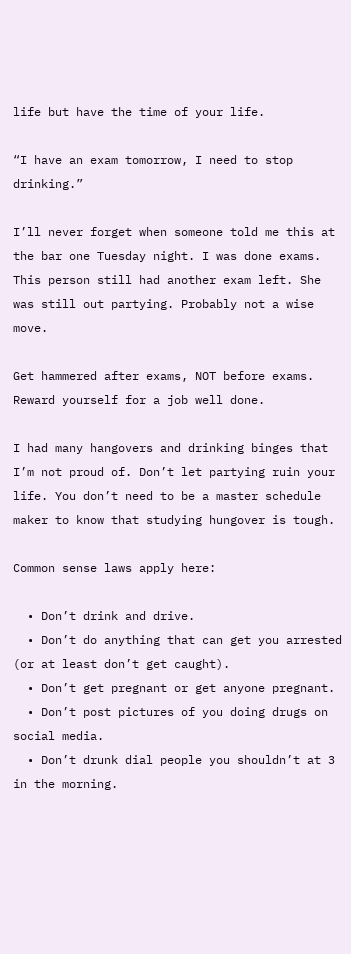life but have the time of your life.

“I have an exam tomorrow, I need to stop drinking.”

I’ll never forget when someone told me this at the bar one Tuesday night. I was done exams. This person still had another exam left. She was still out partying. Probably not a wise move.

Get hammered after exams, NOT before exams. Reward yourself for a job well done.

I had many hangovers and drinking binges that I’m not proud of. Don’t let partying ruin your life. You don’t need to be a master schedule maker to know that studying hungover is tough.

Common sense laws apply here:

  • Don’t drink and drive.
  • Don’t do anything that can get you arrested (or at least don’t get caught).
  • Don’t get pregnant or get anyone pregnant.
  • Don’t post pictures of you doing drugs on social media.
  • Don’t drunk dial people you shouldn’t at 3 in the morning.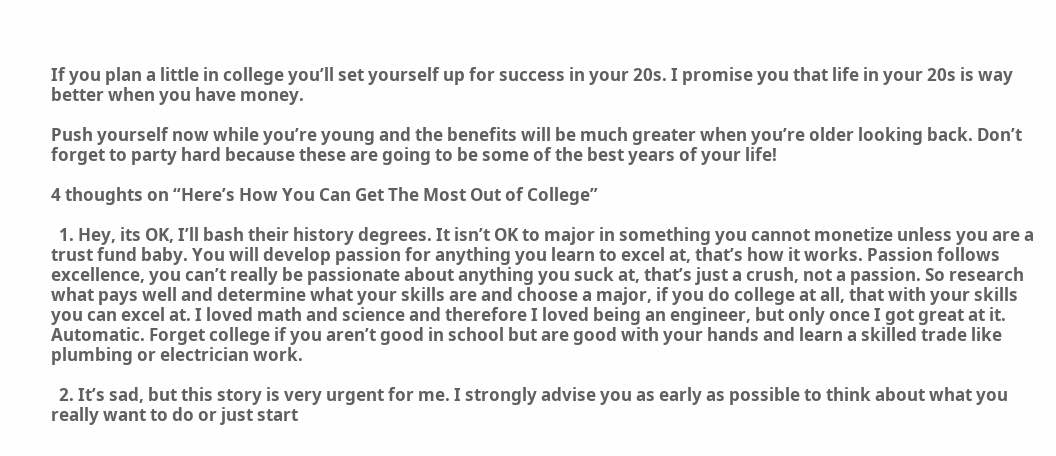If you plan a little in college you’ll set yourself up for success in your 20s. I promise you that life in your 20s is way better when you have money.

Push yourself now while you’re young and the benefits will be much greater when you’re older looking back. Don’t forget to party hard because these are going to be some of the best years of your life!

4 thoughts on “Here’s How You Can Get The Most Out of College”

  1. Hey, its OK, I’ll bash their history degrees. It isn’t OK to major in something you cannot monetize unless you are a trust fund baby. You will develop passion for anything you learn to excel at, that’s how it works. Passion follows excellence, you can’t really be passionate about anything you suck at, that’s just a crush, not a passion. So research what pays well and determine what your skills are and choose a major, if you do college at all, that with your skills you can excel at. I loved math and science and therefore I loved being an engineer, but only once I got great at it. Automatic. Forget college if you aren’t good in school but are good with your hands and learn a skilled trade like plumbing or electrician work.

  2. It’s sad, but this story is very urgent for me. I strongly advise you as early as possible to think about what you really want to do or just start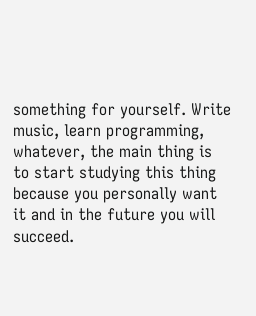something for yourself. Write music, learn programming, whatever, the main thing is to start studying this thing because you personally want it and in the future you will succeed.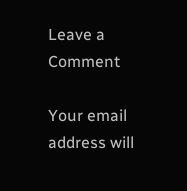Leave a Comment

Your email address will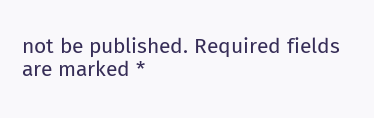not be published. Required fields are marked *